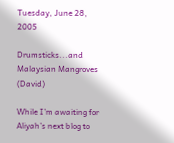Tuesday, June 28, 2005

Drumsticks...and Malaysian Mangroves (David)

While I’m awaiting for Aliyah’s next blog to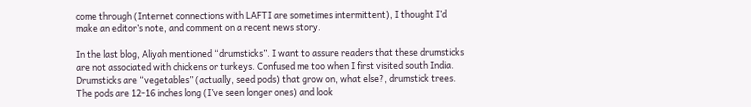come through (Internet connections with LAFTI are sometimes intermittent), I thought I’d make an editor’s note, and comment on a recent news story.

In the last blog, Aliyah mentioned “drumsticks”. I want to assure readers that these drumsticks are not associated with chickens or turkeys. Confused me too when I first visited south India. Drumsticks are “vegetables” (actually, seed pods) that grow on, what else?, drumstick trees. The pods are 12-16 inches long (I’ve seen longer ones) and look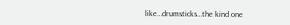like…drumsticks…the kind one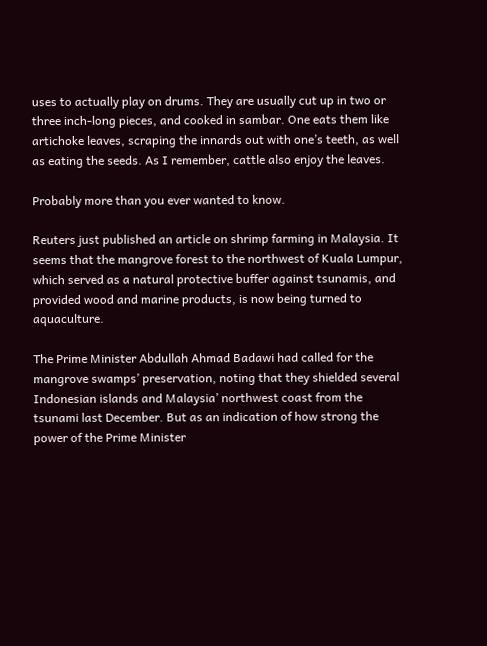uses to actually play on drums. They are usually cut up in two or three inch-long pieces, and cooked in sambar. One eats them like artichoke leaves, scraping the innards out with one’s teeth, as well as eating the seeds. As I remember, cattle also enjoy the leaves.

Probably more than you ever wanted to know.

Reuters just published an article on shrimp farming in Malaysia. It seems that the mangrove forest to the northwest of Kuala Lumpur, which served as a natural protective buffer against tsunamis, and provided wood and marine products, is now being turned to aquaculture.

The Prime Minister Abdullah Ahmad Badawi had called for the mangrove swamps’ preservation, noting that they shielded several Indonesian islands and Malaysia’ northwest coast from the tsunami last December. But as an indication of how strong the power of the Prime Minister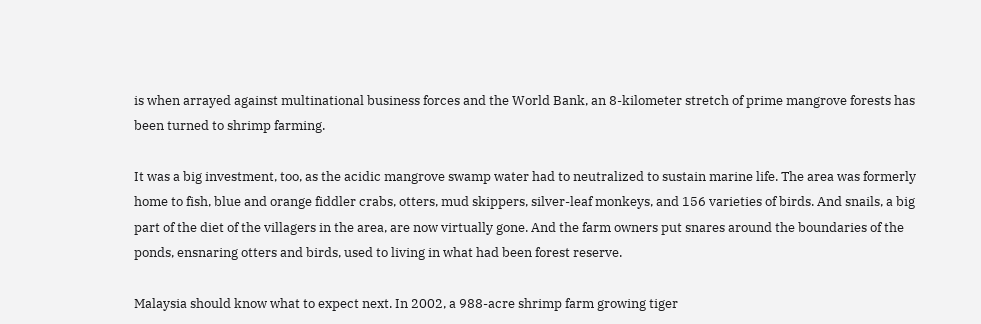is when arrayed against multinational business forces and the World Bank, an 8-kilometer stretch of prime mangrove forests has been turned to shrimp farming.

It was a big investment, too, as the acidic mangrove swamp water had to neutralized to sustain marine life. The area was formerly home to fish, blue and orange fiddler crabs, otters, mud skippers, silver-leaf monkeys, and 156 varieties of birds. And snails, a big part of the diet of the villagers in the area, are now virtually gone. And the farm owners put snares around the boundaries of the ponds, ensnaring otters and birds, used to living in what had been forest reserve.

Malaysia should know what to expect next. In 2002, a 988-acre shrimp farm growing tiger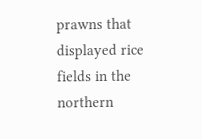prawns that displayed rice fields in the northern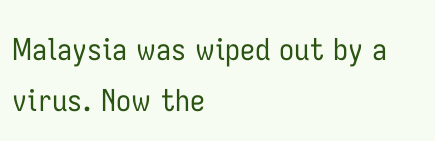Malaysia was wiped out by a virus. Now the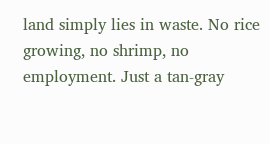land simply lies in waste. No rice growing, no shrimp, no employment. Just a tan-gray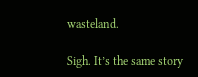wasteland.

Sigh. It’s the same story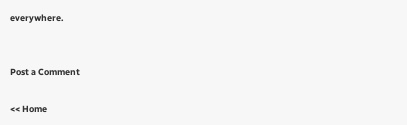everywhere.


Post a Comment

<< Home